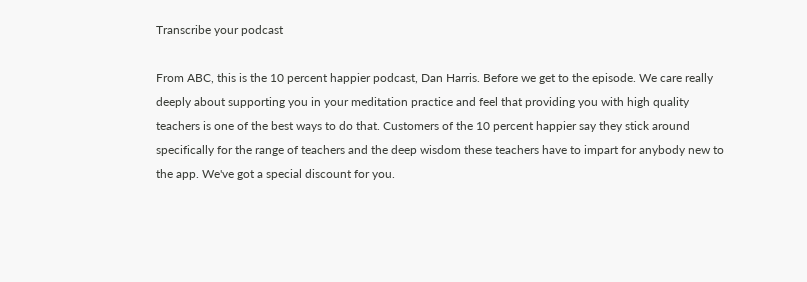Transcribe your podcast

From ABC, this is the 10 percent happier podcast, Dan Harris. Before we get to the episode. We care really deeply about supporting you in your meditation practice and feel that providing you with high quality teachers is one of the best ways to do that. Customers of the 10 percent happier say they stick around specifically for the range of teachers and the deep wisdom these teachers have to impart for anybody new to the app. We've got a special discount for you.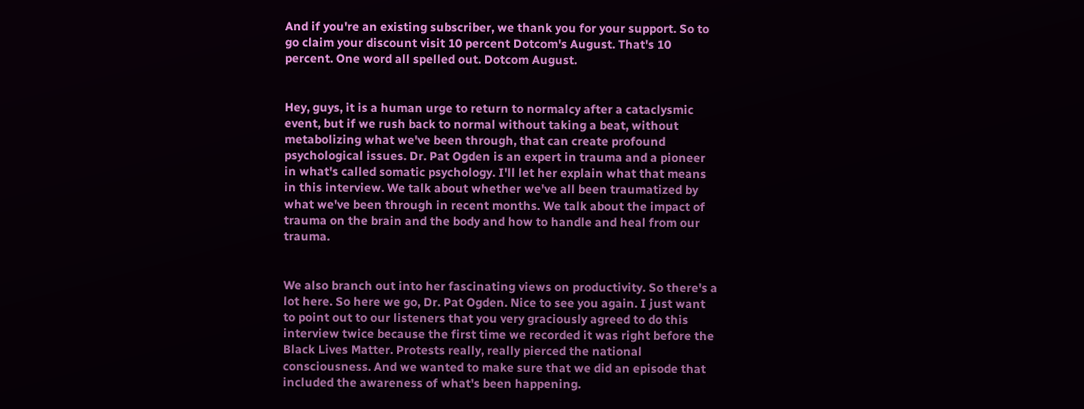And if you're an existing subscriber, we thank you for your support. So to go claim your discount visit 10 percent Dotcom's August. That's 10 percent. One word all spelled out. Dotcom August.


Hey, guys, it is a human urge to return to normalcy after a cataclysmic event, but if we rush back to normal without taking a beat, without metabolizing what we've been through, that can create profound psychological issues. Dr. Pat Ogden is an expert in trauma and a pioneer in what's called somatic psychology. I'll let her explain what that means in this interview. We talk about whether we've all been traumatized by what we've been through in recent months. We talk about the impact of trauma on the brain and the body and how to handle and heal from our trauma.


We also branch out into her fascinating views on productivity. So there's a lot here. So here we go, Dr. Pat Ogden. Nice to see you again. I just want to point out to our listeners that you very graciously agreed to do this interview twice because the first time we recorded it was right before the Black Lives Matter. Protests really, really pierced the national consciousness. And we wanted to make sure that we did an episode that included the awareness of what's been happening.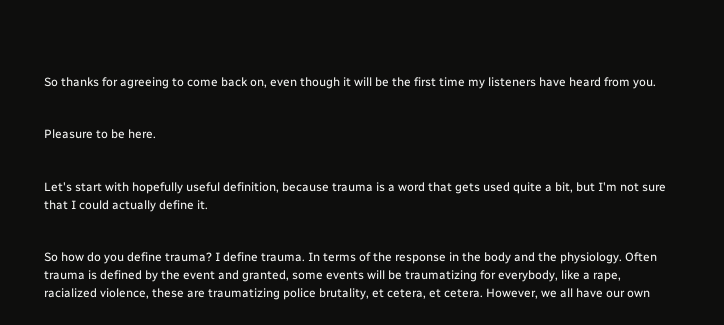So thanks for agreeing to come back on, even though it will be the first time my listeners have heard from you.


Pleasure to be here.


Let's start with hopefully useful definition, because trauma is a word that gets used quite a bit, but I'm not sure that I could actually define it.


So how do you define trauma? I define trauma. In terms of the response in the body and the physiology. Often trauma is defined by the event and granted, some events will be traumatizing for everybody, like a rape, racialized violence, these are traumatizing police brutality, et cetera, et cetera. However, we all have our own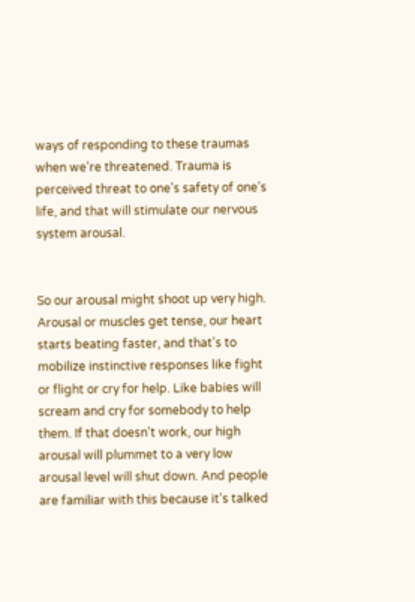ways of responding to these traumas when we're threatened. Trauma is perceived threat to one's safety of one's life, and that will stimulate our nervous system arousal.


So our arousal might shoot up very high. Arousal or muscles get tense, our heart starts beating faster, and that's to mobilize instinctive responses like fight or flight or cry for help. Like babies will scream and cry for somebody to help them. If that doesn't work, our high arousal will plummet to a very low arousal level will shut down. And people are familiar with this because it's talked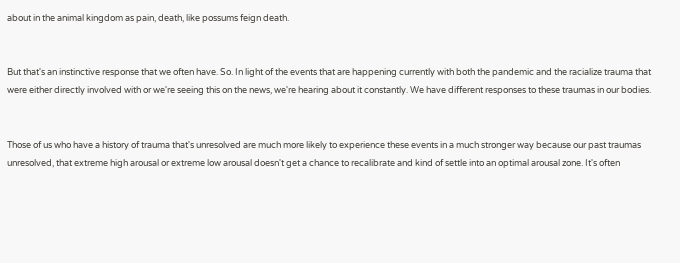about in the animal kingdom as pain, death, like possums feign death.


But that's an instinctive response that we often have. So. In light of the events that are happening currently with both the pandemic and the racialize trauma that were either directly involved with or we're seeing this on the news, we're hearing about it constantly. We have different responses to these traumas in our bodies.


Those of us who have a history of trauma that's unresolved are much more likely to experience these events in a much stronger way because our past traumas unresolved, that extreme high arousal or extreme low arousal doesn't get a chance to recalibrate and kind of settle into an optimal arousal zone. It's often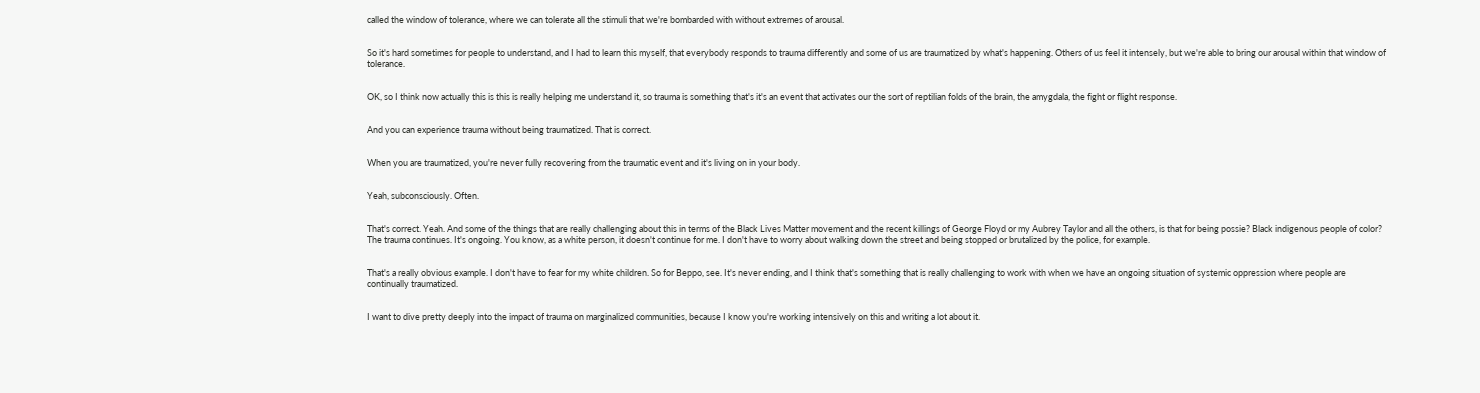called the window of tolerance, where we can tolerate all the stimuli that we're bombarded with without extremes of arousal.


So it's hard sometimes for people to understand, and I had to learn this myself, that everybody responds to trauma differently and some of us are traumatized by what's happening. Others of us feel it intensely, but we're able to bring our arousal within that window of tolerance.


OK, so I think now actually this is this is really helping me understand it, so trauma is something that's it's an event that activates our the sort of reptilian folds of the brain, the amygdala, the fight or flight response.


And you can experience trauma without being traumatized. That is correct.


When you are traumatized, you're never fully recovering from the traumatic event and it's living on in your body.


Yeah, subconsciously. Often.


That's correct. Yeah. And some of the things that are really challenging about this in terms of the Black Lives Matter movement and the recent killings of George Floyd or my Aubrey Taylor and all the others, is that for being possie? Black indigenous people of color? The trauma continues. It's ongoing. You know, as a white person, it doesn't continue for me. I don't have to worry about walking down the street and being stopped or brutalized by the police, for example.


That's a really obvious example. I don't have to fear for my white children. So for Beppo, see. It's never ending, and I think that's something that is really challenging to work with when we have an ongoing situation of systemic oppression where people are continually traumatized.


I want to dive pretty deeply into the impact of trauma on marginalized communities, because I know you're working intensively on this and writing a lot about it.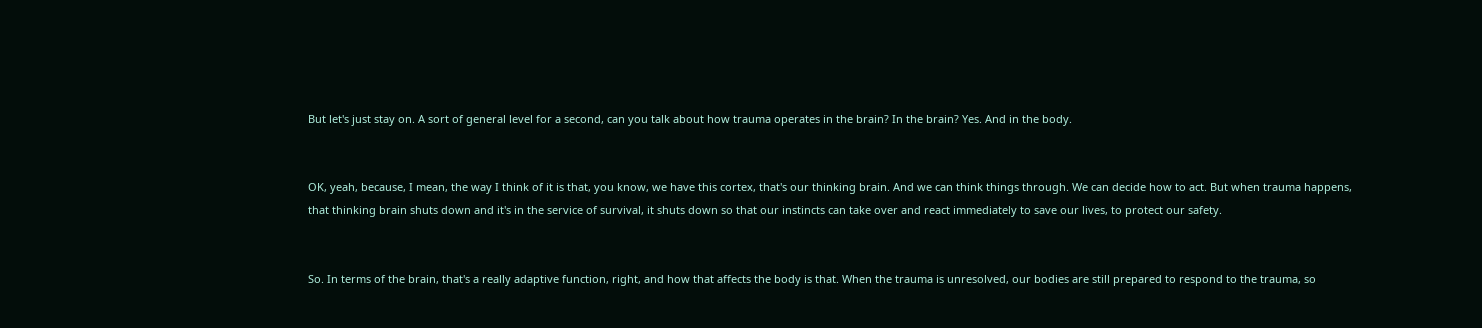But let's just stay on. A sort of general level for a second, can you talk about how trauma operates in the brain? In the brain? Yes. And in the body.


OK, yeah, because, I mean, the way I think of it is that, you know, we have this cortex, that's our thinking brain. And we can think things through. We can decide how to act. But when trauma happens, that thinking brain shuts down and it's in the service of survival, it shuts down so that our instincts can take over and react immediately to save our lives, to protect our safety.


So. In terms of the brain, that's a really adaptive function, right, and how that affects the body is that. When the trauma is unresolved, our bodies are still prepared to respond to the trauma, so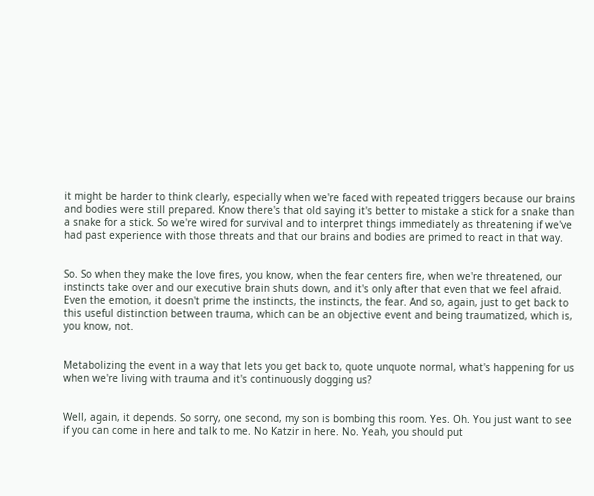it might be harder to think clearly, especially when we're faced with repeated triggers because our brains and bodies were still prepared. Know there's that old saying it's better to mistake a stick for a snake than a snake for a stick. So we're wired for survival and to interpret things immediately as threatening if we've had past experience with those threats and that our brains and bodies are primed to react in that way.


So. So when they make the love fires, you know, when the fear centers fire, when we're threatened, our instincts take over and our executive brain shuts down, and it's only after that even that we feel afraid. Even the emotion, it doesn't prime the instincts, the instincts, the fear. And so, again, just to get back to this useful distinction between trauma, which can be an objective event and being traumatized, which is, you know, not.


Metabolizing the event in a way that lets you get back to, quote unquote normal, what's happening for us when we're living with trauma and it's continuously dogging us?


Well, again, it depends. So sorry, one second, my son is bombing this room. Yes. Oh. You just want to see if you can come in here and talk to me. No Katzir in here. No. Yeah, you should put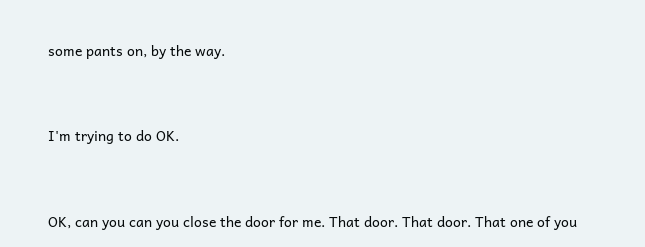some pants on, by the way.


I'm trying to do OK.


OK, can you can you close the door for me. That door. That door. That one of you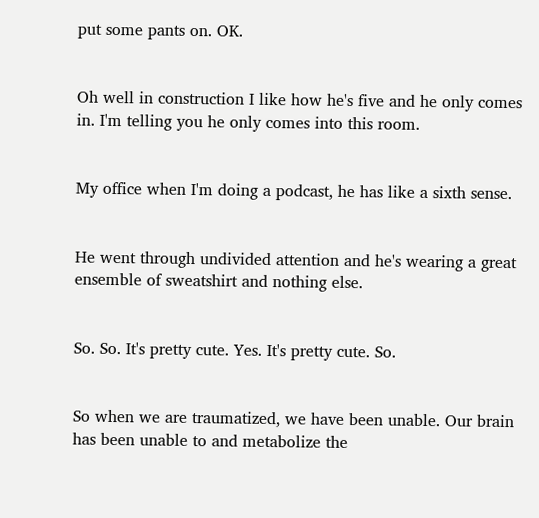put some pants on. OK.


Oh well in construction I like how he's five and he only comes in. I'm telling you he only comes into this room.


My office when I'm doing a podcast, he has like a sixth sense.


He went through undivided attention and he's wearing a great ensemble of sweatshirt and nothing else.


So. So. It's pretty cute. Yes. It's pretty cute. So.


So when we are traumatized, we have been unable. Our brain has been unable to and metabolize the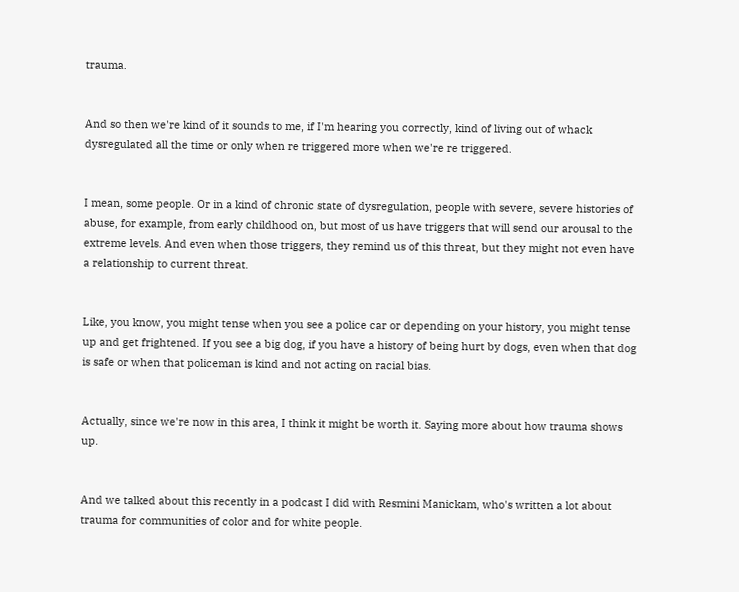trauma.


And so then we're kind of it sounds to me, if I'm hearing you correctly, kind of living out of whack dysregulated all the time or only when re triggered more when we're re triggered.


I mean, some people. Or in a kind of chronic state of dysregulation, people with severe, severe histories of abuse, for example, from early childhood on, but most of us have triggers that will send our arousal to the extreme levels. And even when those triggers, they remind us of this threat, but they might not even have a relationship to current threat.


Like, you know, you might tense when you see a police car or depending on your history, you might tense up and get frightened. If you see a big dog, if you have a history of being hurt by dogs, even when that dog is safe or when that policeman is kind and not acting on racial bias.


Actually, since we're now in this area, I think it might be worth it. Saying more about how trauma shows up.


And we talked about this recently in a podcast I did with Resmini Manickam, who's written a lot about trauma for communities of color and for white people.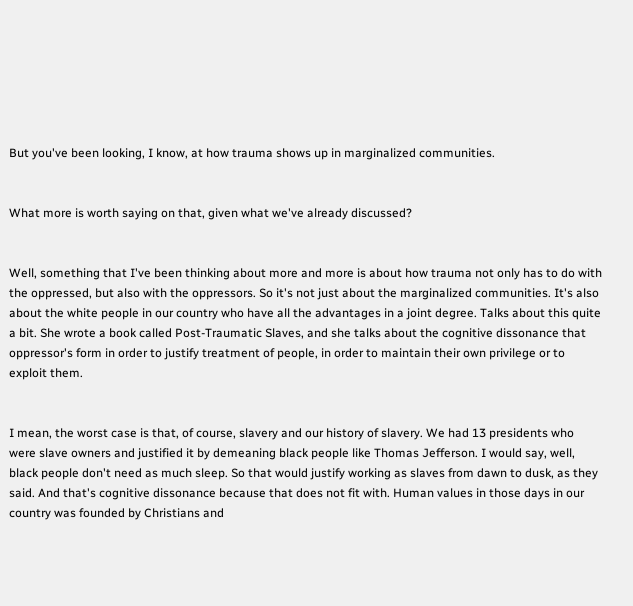But you've been looking, I know, at how trauma shows up in marginalized communities.


What more is worth saying on that, given what we've already discussed?


Well, something that I've been thinking about more and more is about how trauma not only has to do with the oppressed, but also with the oppressors. So it's not just about the marginalized communities. It's also about the white people in our country who have all the advantages in a joint degree. Talks about this quite a bit. She wrote a book called Post-Traumatic Slaves, and she talks about the cognitive dissonance that oppressor's form in order to justify treatment of people, in order to maintain their own privilege or to exploit them.


I mean, the worst case is that, of course, slavery and our history of slavery. We had 13 presidents who were slave owners and justified it by demeaning black people like Thomas Jefferson. I would say, well, black people don't need as much sleep. So that would justify working as slaves from dawn to dusk, as they said. And that's cognitive dissonance because that does not fit with. Human values in those days in our country was founded by Christians and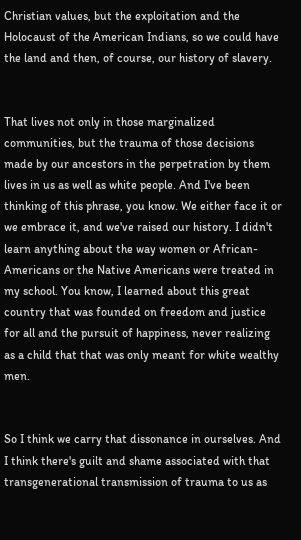Christian values, but the exploitation and the Holocaust of the American Indians, so we could have the land and then, of course, our history of slavery.


That lives not only in those marginalized communities, but the trauma of those decisions made by our ancestors in the perpetration by them lives in us as well as white people. And I've been thinking of this phrase, you know. We either face it or we embrace it, and we've raised our history. I didn't learn anything about the way women or African-Americans or the Native Americans were treated in my school. You know, I learned about this great country that was founded on freedom and justice for all and the pursuit of happiness, never realizing as a child that that was only meant for white wealthy men.


So I think we carry that dissonance in ourselves. And I think there's guilt and shame associated with that transgenerational transmission of trauma to us as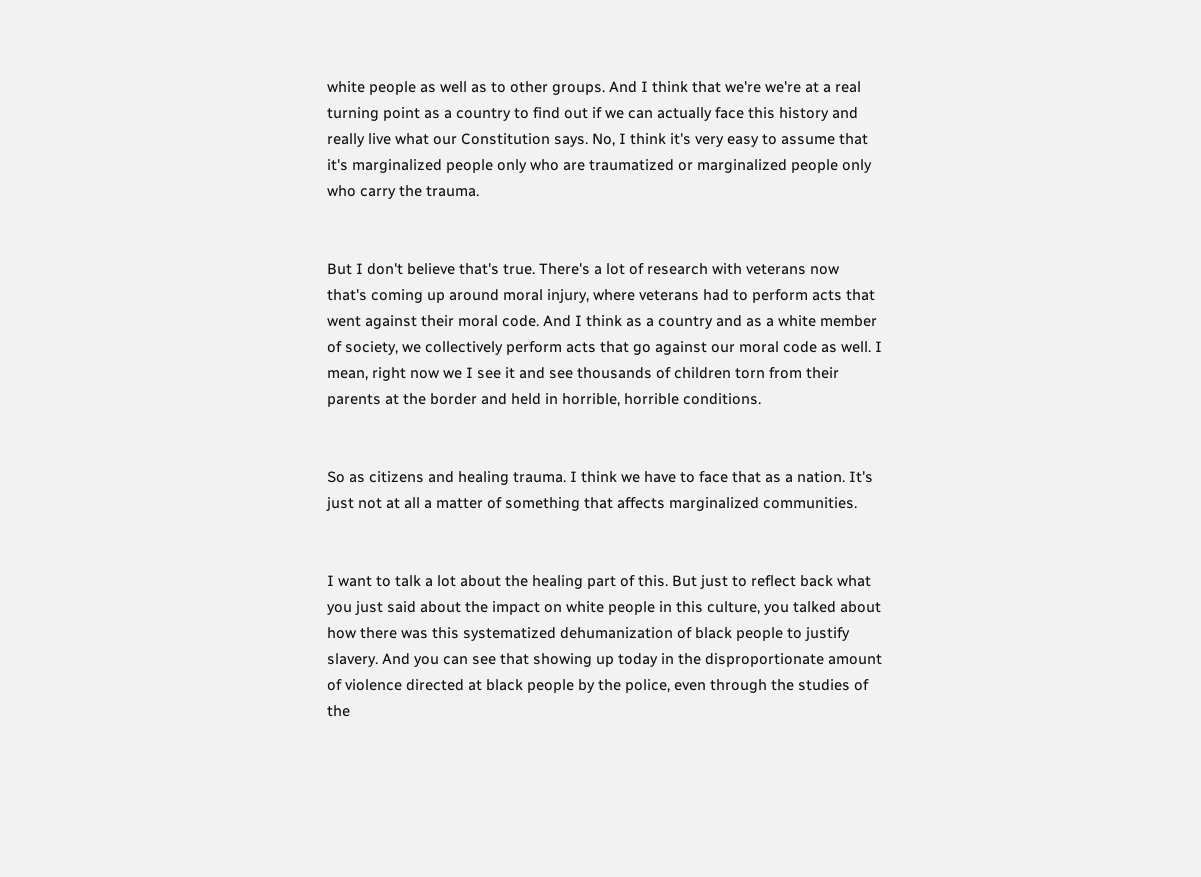white people as well as to other groups. And I think that we're we're at a real turning point as a country to find out if we can actually face this history and really live what our Constitution says. No, I think it's very easy to assume that it's marginalized people only who are traumatized or marginalized people only who carry the trauma.


But I don't believe that's true. There's a lot of research with veterans now that's coming up around moral injury, where veterans had to perform acts that went against their moral code. And I think as a country and as a white member of society, we collectively perform acts that go against our moral code as well. I mean, right now we I see it and see thousands of children torn from their parents at the border and held in horrible, horrible conditions.


So as citizens and healing trauma. I think we have to face that as a nation. It's just not at all a matter of something that affects marginalized communities.


I want to talk a lot about the healing part of this. But just to reflect back what you just said about the impact on white people in this culture, you talked about how there was this systematized dehumanization of black people to justify slavery. And you can see that showing up today in the disproportionate amount of violence directed at black people by the police, even through the studies of the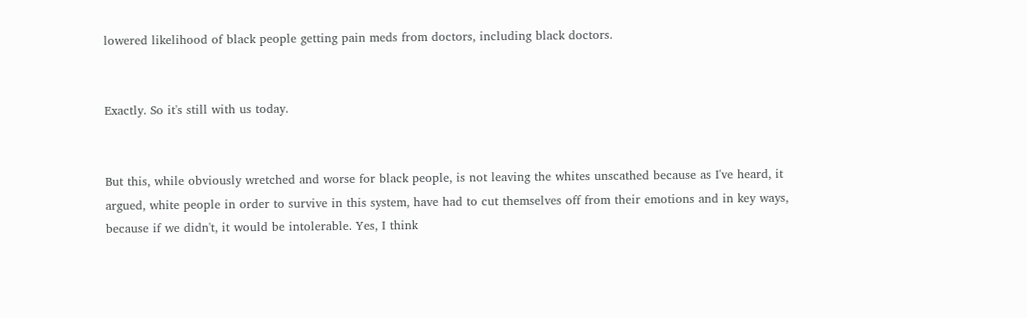lowered likelihood of black people getting pain meds from doctors, including black doctors.


Exactly. So it's still with us today.


But this, while obviously wretched and worse for black people, is not leaving the whites unscathed because as I've heard, it argued, white people in order to survive in this system, have had to cut themselves off from their emotions and in key ways, because if we didn't, it would be intolerable. Yes, I think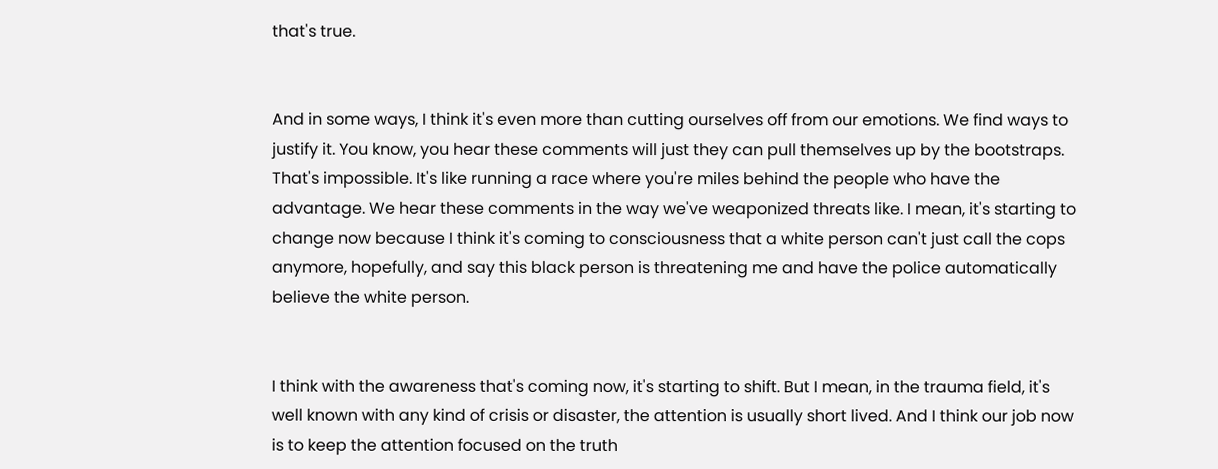that's true.


And in some ways, I think it's even more than cutting ourselves off from our emotions. We find ways to justify it. You know, you hear these comments will just they can pull themselves up by the bootstraps. That's impossible. It's like running a race where you're miles behind the people who have the advantage. We hear these comments in the way we've weaponized threats like. I mean, it's starting to change now because I think it's coming to consciousness that a white person can't just call the cops anymore, hopefully, and say this black person is threatening me and have the police automatically believe the white person.


I think with the awareness that's coming now, it's starting to shift. But I mean, in the trauma field, it's well known with any kind of crisis or disaster, the attention is usually short lived. And I think our job now is to keep the attention focused on the truth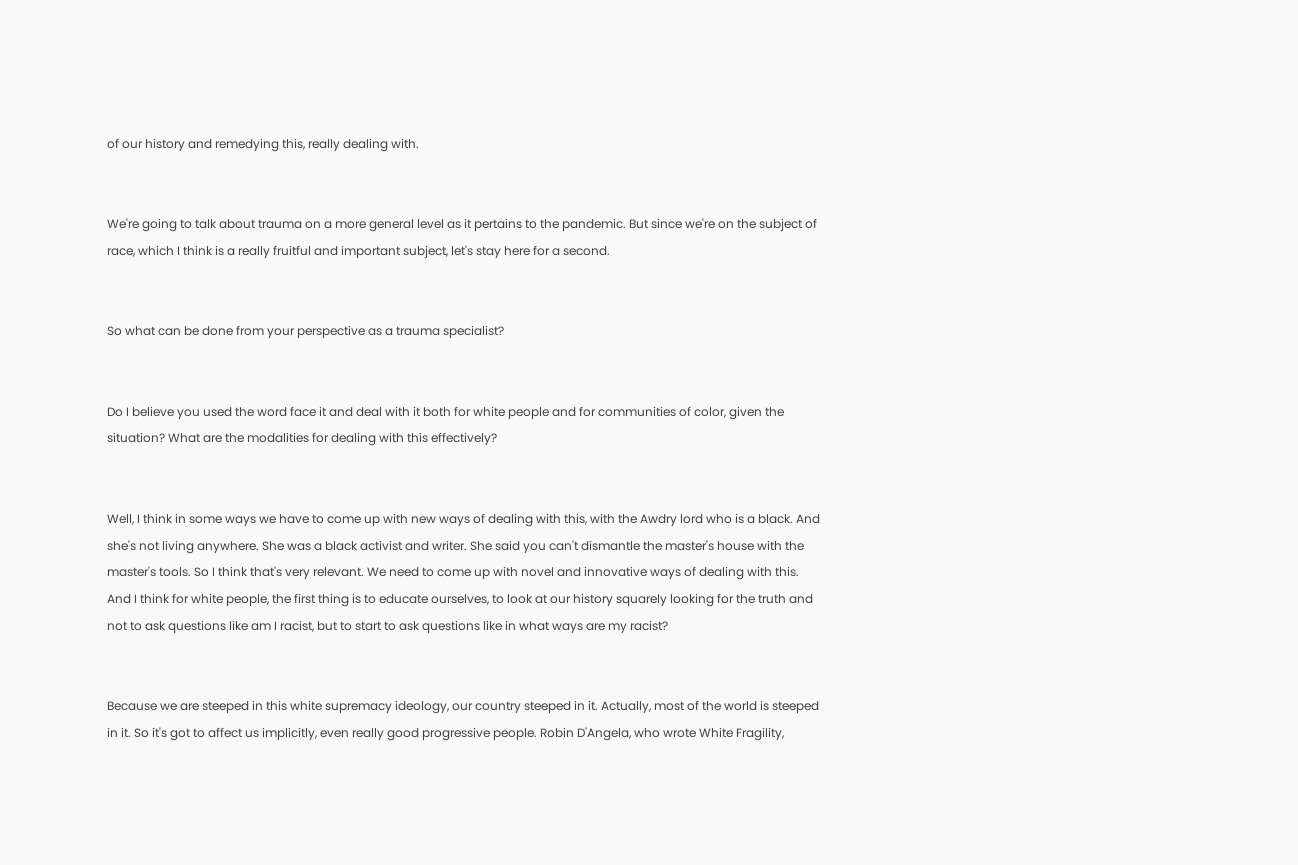of our history and remedying this, really dealing with.


We're going to talk about trauma on a more general level as it pertains to the pandemic. But since we're on the subject of race, which I think is a really fruitful and important subject, let's stay here for a second.


So what can be done from your perspective as a trauma specialist?


Do I believe you used the word face it and deal with it both for white people and for communities of color, given the situation? What are the modalities for dealing with this effectively?


Well, I think in some ways we have to come up with new ways of dealing with this, with the Awdry lord who is a black. And she's not living anywhere. She was a black activist and writer. She said you can't dismantle the master's house with the master's tools. So I think that's very relevant. We need to come up with novel and innovative ways of dealing with this. And I think for white people, the first thing is to educate ourselves, to look at our history squarely looking for the truth and not to ask questions like am I racist, but to start to ask questions like in what ways are my racist?


Because we are steeped in this white supremacy ideology, our country steeped in it. Actually, most of the world is steeped in it. So it's got to affect us implicitly, even really good progressive people. Robin D'Angela, who wrote White Fragility,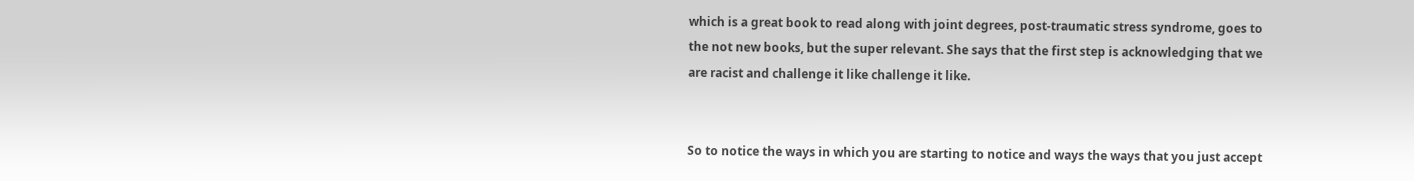which is a great book to read along with joint degrees, post-traumatic stress syndrome, goes to the not new books, but the super relevant. She says that the first step is acknowledging that we are racist and challenge it like challenge it like.


So to notice the ways in which you are starting to notice and ways the ways that you just accept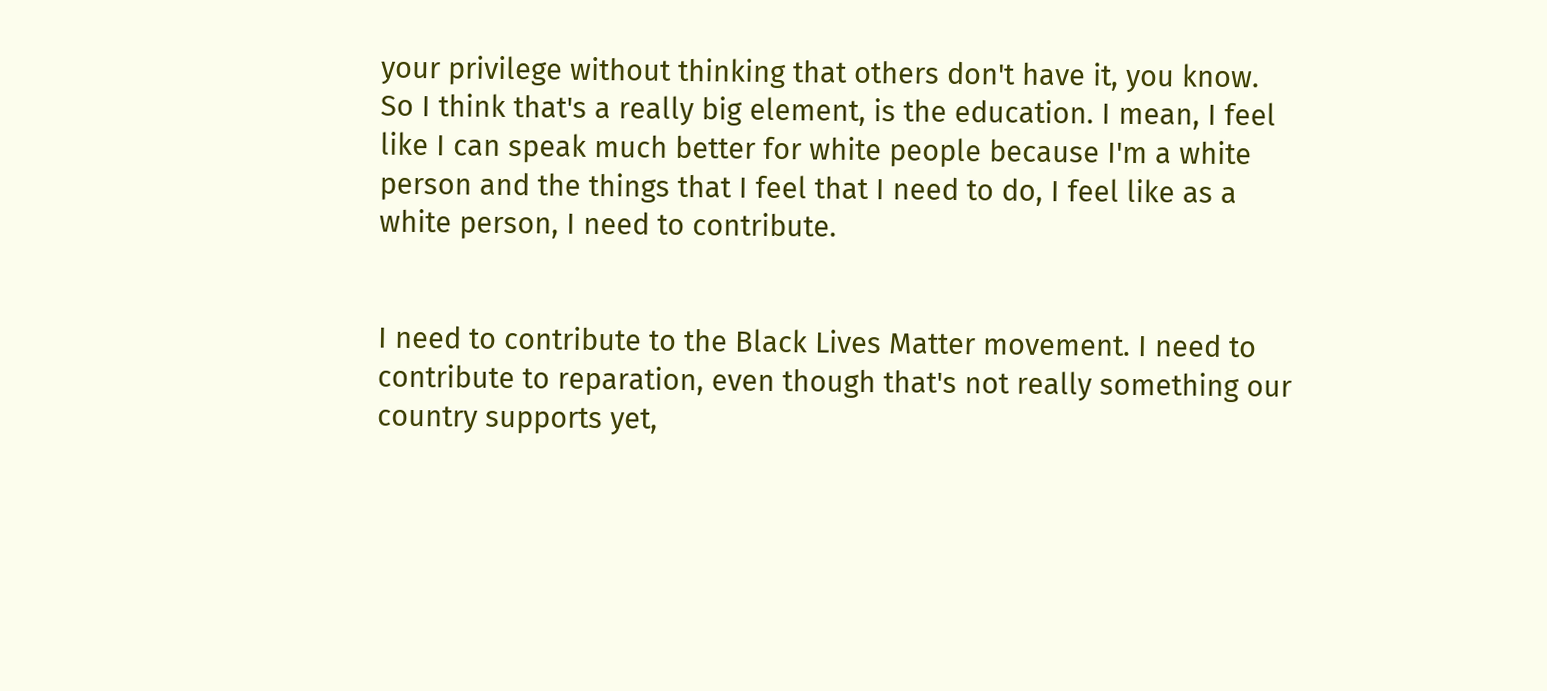your privilege without thinking that others don't have it, you know. So I think that's a really big element, is the education. I mean, I feel like I can speak much better for white people because I'm a white person and the things that I feel that I need to do, I feel like as a white person, I need to contribute.


I need to contribute to the Black Lives Matter movement. I need to contribute to reparation, even though that's not really something our country supports yet,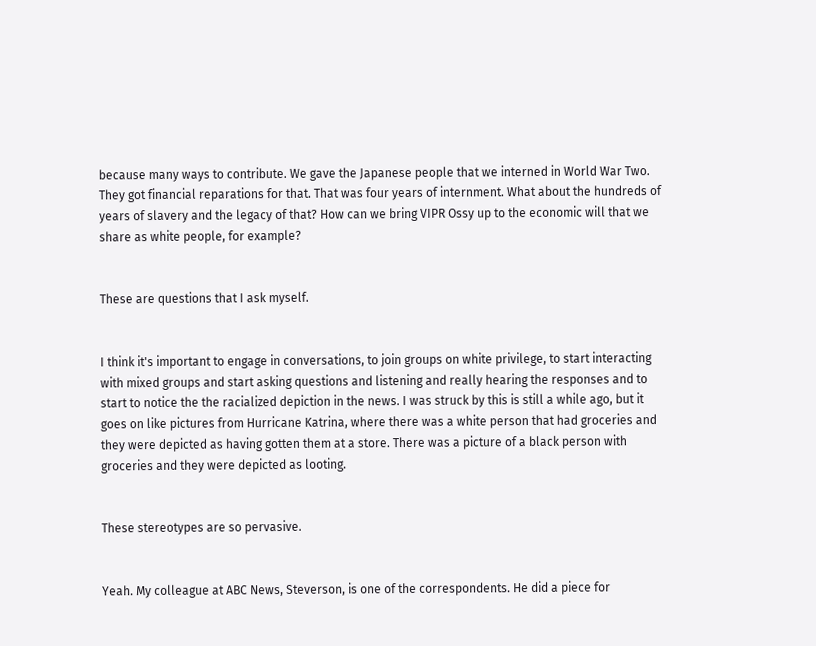because many ways to contribute. We gave the Japanese people that we interned in World War Two. They got financial reparations for that. That was four years of internment. What about the hundreds of years of slavery and the legacy of that? How can we bring VIPR Ossy up to the economic will that we share as white people, for example?


These are questions that I ask myself.


I think it's important to engage in conversations, to join groups on white privilege, to start interacting with mixed groups and start asking questions and listening and really hearing the responses and to start to notice the the racialized depiction in the news. I was struck by this is still a while ago, but it goes on like pictures from Hurricane Katrina, where there was a white person that had groceries and they were depicted as having gotten them at a store. There was a picture of a black person with groceries and they were depicted as looting.


These stereotypes are so pervasive.


Yeah. My colleague at ABC News, Steverson, is one of the correspondents. He did a piece for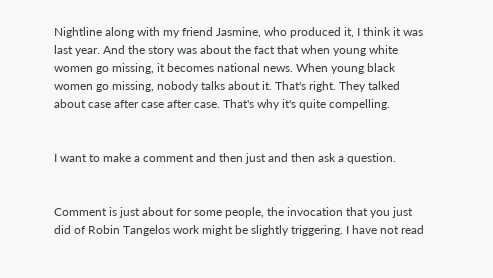Nightline along with my friend Jasmine, who produced it, I think it was last year. And the story was about the fact that when young white women go missing, it becomes national news. When young black women go missing, nobody talks about it. That's right. They talked about case after case after case. That's why it's quite compelling.


I want to make a comment and then just and then ask a question.


Comment is just about for some people, the invocation that you just did of Robin Tangelos work might be slightly triggering. I have not read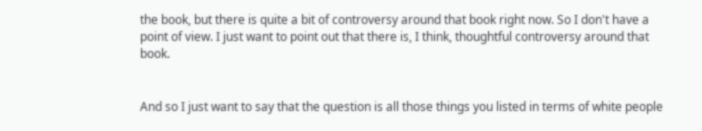the book, but there is quite a bit of controversy around that book right now. So I don't have a point of view. I just want to point out that there is, I think, thoughtful controversy around that book.


And so I just want to say that the question is all those things you listed in terms of white people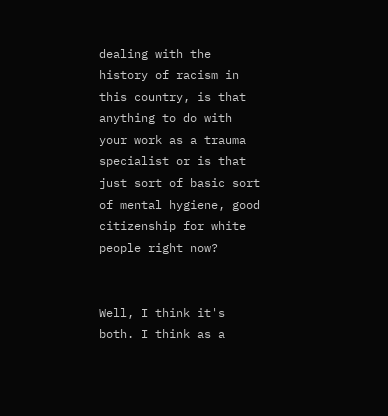dealing with the history of racism in this country, is that anything to do with your work as a trauma specialist or is that just sort of basic sort of mental hygiene, good citizenship for white people right now?


Well, I think it's both. I think as a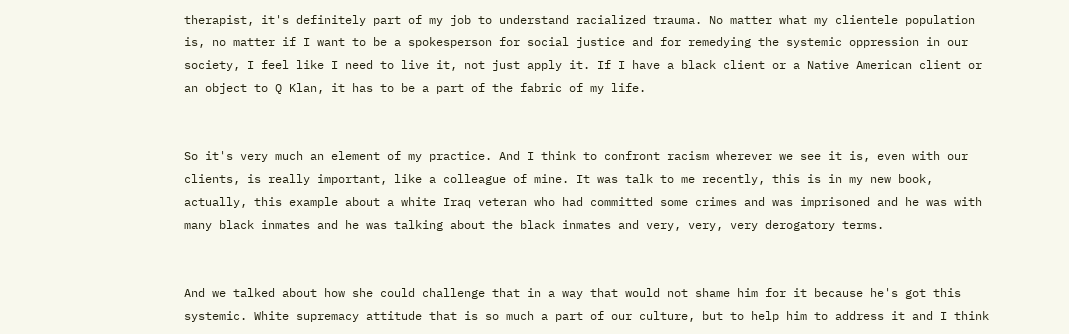therapist, it's definitely part of my job to understand racialized trauma. No matter what my clientele population is, no matter if I want to be a spokesperson for social justice and for remedying the systemic oppression in our society, I feel like I need to live it, not just apply it. If I have a black client or a Native American client or an object to Q Klan, it has to be a part of the fabric of my life.


So it's very much an element of my practice. And I think to confront racism wherever we see it is, even with our clients, is really important, like a colleague of mine. It was talk to me recently, this is in my new book, actually, this example about a white Iraq veteran who had committed some crimes and was imprisoned and he was with many black inmates and he was talking about the black inmates and very, very, very derogatory terms.


And we talked about how she could challenge that in a way that would not shame him for it because he's got this systemic. White supremacy attitude that is so much a part of our culture, but to help him to address it and I think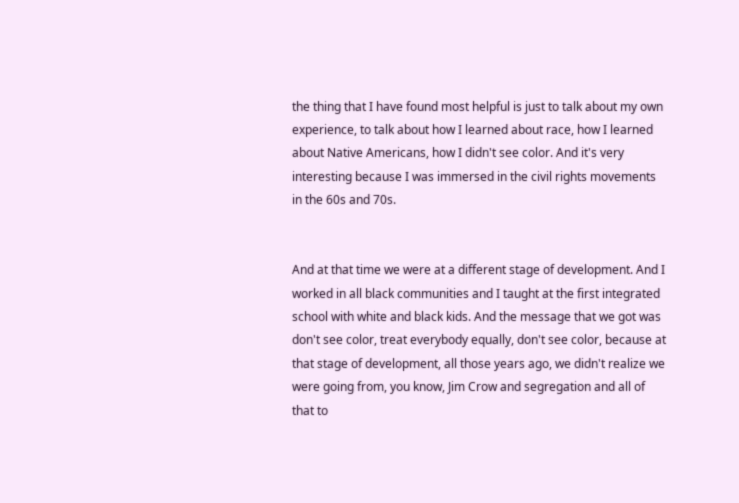the thing that I have found most helpful is just to talk about my own experience, to talk about how I learned about race, how I learned about Native Americans, how I didn't see color. And it's very interesting because I was immersed in the civil rights movements in the 60s and 70s.


And at that time we were at a different stage of development. And I worked in all black communities and I taught at the first integrated school with white and black kids. And the message that we got was don't see color, treat everybody equally, don't see color, because at that stage of development, all those years ago, we didn't realize we were going from, you know, Jim Crow and segregation and all of that to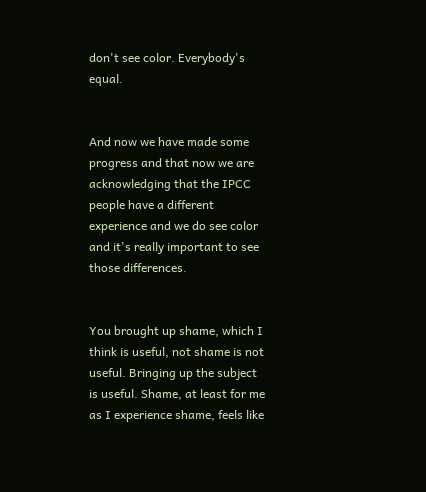don't see color. Everybody's equal.


And now we have made some progress and that now we are acknowledging that the IPCC people have a different experience and we do see color and it's really important to see those differences.


You brought up shame, which I think is useful, not shame is not useful. Bringing up the subject is useful. Shame, at least for me as I experience shame, feels like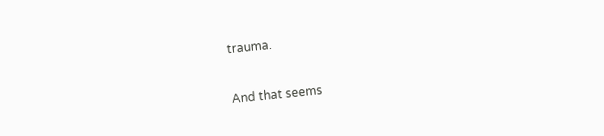trauma.


And that seems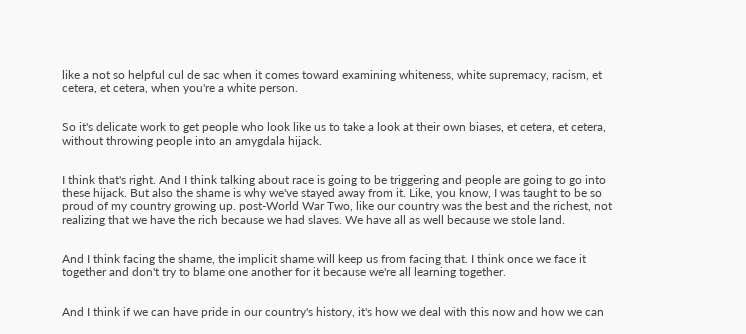like a not so helpful cul de sac when it comes toward examining whiteness, white supremacy, racism, et cetera, et cetera, when you're a white person.


So it's delicate work to get people who look like us to take a look at their own biases, et cetera, et cetera, without throwing people into an amygdala hijack.


I think that's right. And I think talking about race is going to be triggering and people are going to go into these hijack. But also the shame is why we've stayed away from it. Like, you know, I was taught to be so proud of my country growing up. post-World War Two, like our country was the best and the richest, not realizing that we have the rich because we had slaves. We have all as well because we stole land.


And I think facing the shame, the implicit shame will keep us from facing that. I think once we face it together and don't try to blame one another for it because we're all learning together.


And I think if we can have pride in our country's history, it's how we deal with this now and how we can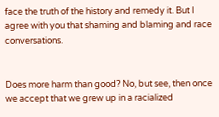face the truth of the history and remedy it. But I agree with you that shaming and blaming and race conversations.


Does more harm than good? No, but see, then once we accept that we grew up in a racialized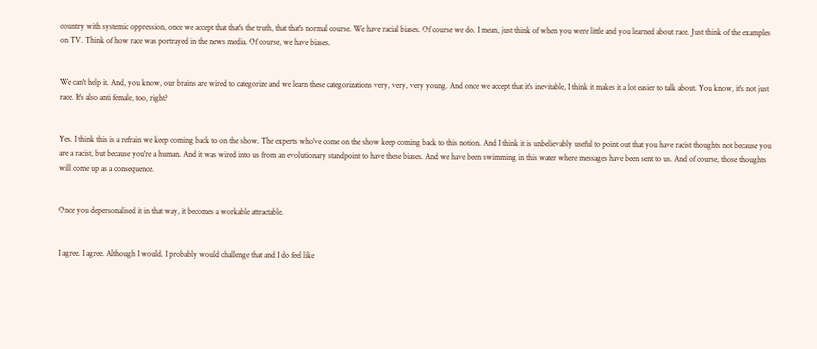country with systemic oppression, once we accept that that's the truth, that that's normal course. We have racial biases. Of course we do. I mean, just think of when you were little and you learned about race. Just think of the examples on TV. Think of how race was portrayed in the news media. Of course, we have biases.


We can't help it. And, you know, our brains are wired to categorize and we learn these categorizations very, very, very young. And once we accept that it's inevitable, I think it makes it a lot easier to talk about. You know, it's not just race. It's also anti female, too, right?


Yes. I think this is a refrain we keep coming back to on the show. The experts who've come on the show keep coming back to this notion. And I think it is unbelievably useful to point out that you have racist thoughts not because you are a racist, but because you're a human. And it was wired into us from an evolutionary standpoint to have these biases. And we have been swimming in this water where messages have been sent to us. And of course, those thoughts will come up as a consequence.


Once you depersonalised it in that way, it becomes a workable attractable.


I agree. I agree. Although I would. I probably would challenge that and I do feel like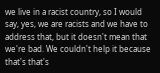we live in a racist country, so I would say, yes, we are racists and we have to address that, but it doesn't mean that we're bad. We couldn't help it because that's that's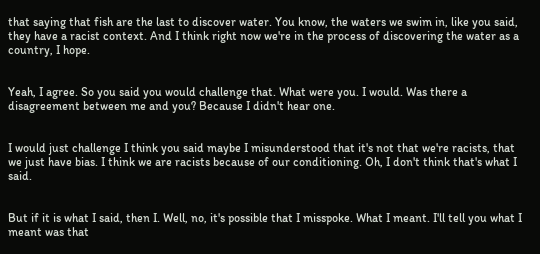that saying that fish are the last to discover water. You know, the waters we swim in, like you said, they have a racist context. And I think right now we're in the process of discovering the water as a country, I hope.


Yeah, I agree. So you said you would challenge that. What were you. I would. Was there a disagreement between me and you? Because I didn't hear one.


I would just challenge I think you said maybe I misunderstood that it's not that we're racists, that we just have bias. I think we are racists because of our conditioning. Oh, I don't think that's what I said.


But if it is what I said, then I. Well, no, it's possible that I misspoke. What I meant. I'll tell you what I meant was that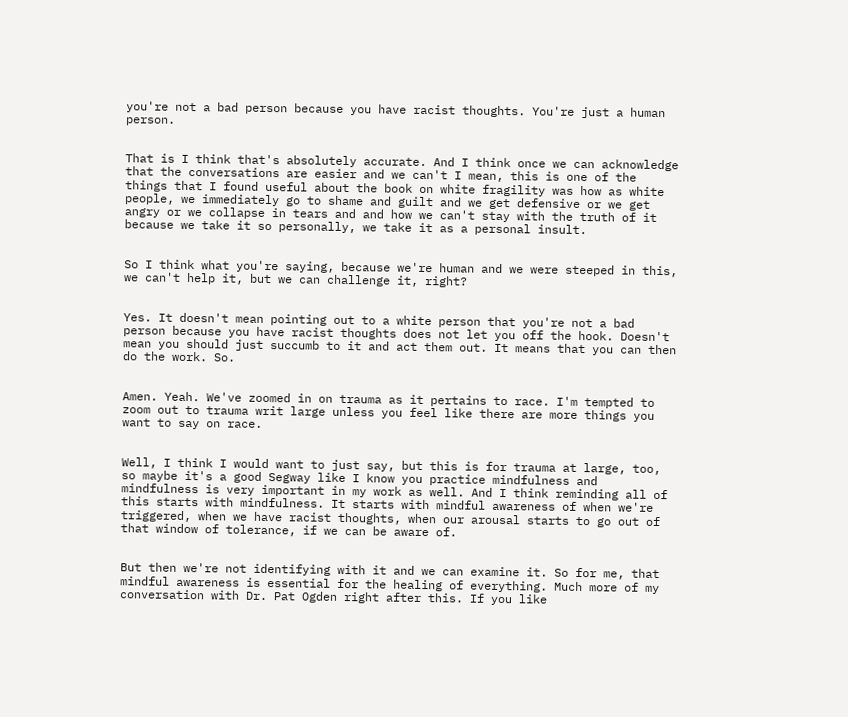you're not a bad person because you have racist thoughts. You're just a human person.


That is I think that's absolutely accurate. And I think once we can acknowledge that the conversations are easier and we can't I mean, this is one of the things that I found useful about the book on white fragility was how as white people, we immediately go to shame and guilt and we get defensive or we get angry or we collapse in tears and and how we can't stay with the truth of it because we take it so personally, we take it as a personal insult.


So I think what you're saying, because we're human and we were steeped in this, we can't help it, but we can challenge it, right?


Yes. It doesn't mean pointing out to a white person that you're not a bad person because you have racist thoughts does not let you off the hook. Doesn't mean you should just succumb to it and act them out. It means that you can then do the work. So.


Amen. Yeah. We've zoomed in on trauma as it pertains to race. I'm tempted to zoom out to trauma writ large unless you feel like there are more things you want to say on race.


Well, I think I would want to just say, but this is for trauma at large, too, so maybe it's a good Segway like I know you practice mindfulness and mindfulness is very important in my work as well. And I think reminding all of this starts with mindfulness. It starts with mindful awareness of when we're triggered, when we have racist thoughts, when our arousal starts to go out of that window of tolerance, if we can be aware of.


But then we're not identifying with it and we can examine it. So for me, that mindful awareness is essential for the healing of everything. Much more of my conversation with Dr. Pat Ogden right after this. If you like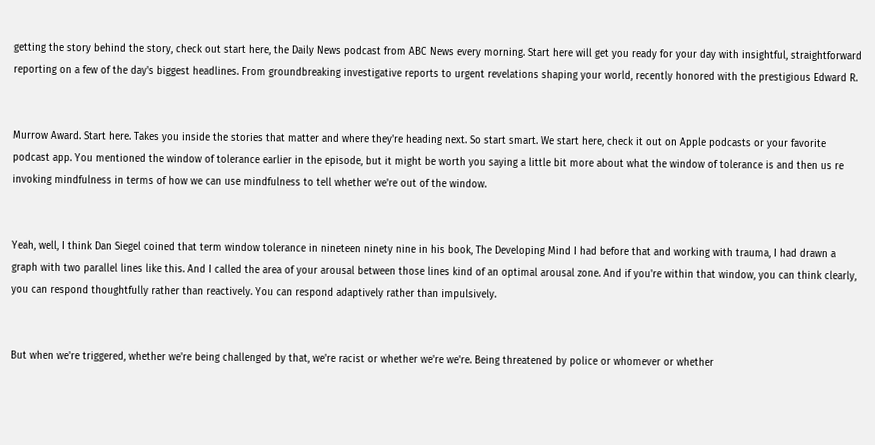getting the story behind the story, check out start here, the Daily News podcast from ABC News every morning. Start here will get you ready for your day with insightful, straightforward reporting on a few of the day's biggest headlines. From groundbreaking investigative reports to urgent revelations shaping your world, recently honored with the prestigious Edward R.


Murrow Award. Start here. Takes you inside the stories that matter and where they're heading next. So start smart. We start here, check it out on Apple podcasts or your favorite podcast app. You mentioned the window of tolerance earlier in the episode, but it might be worth you saying a little bit more about what the window of tolerance is and then us re invoking mindfulness in terms of how we can use mindfulness to tell whether we're out of the window.


Yeah, well, I think Dan Siegel coined that term window tolerance in nineteen ninety nine in his book, The Developing Mind I had before that and working with trauma, I had drawn a graph with two parallel lines like this. And I called the area of your arousal between those lines kind of an optimal arousal zone. And if you're within that window, you can think clearly, you can respond thoughtfully rather than reactively. You can respond adaptively rather than impulsively.


But when we're triggered, whether we're being challenged by that, we're racist or whether we're we're. Being threatened by police or whomever or whether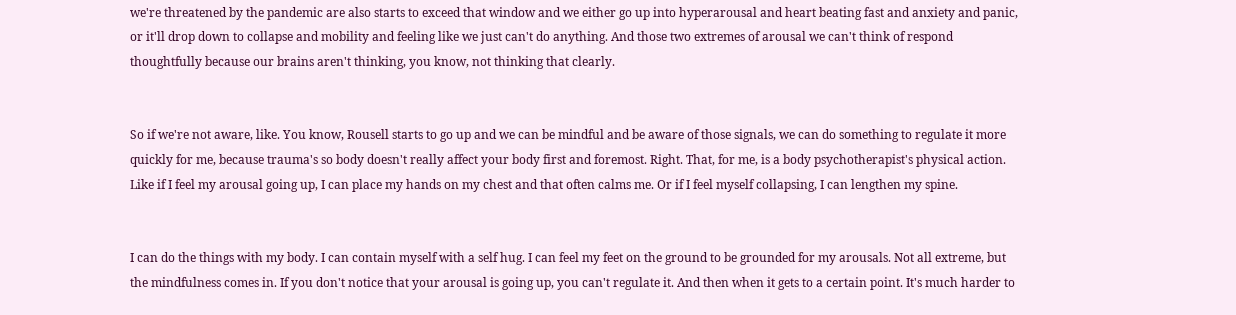we're threatened by the pandemic are also starts to exceed that window and we either go up into hyperarousal and heart beating fast and anxiety and panic, or it'll drop down to collapse and mobility and feeling like we just can't do anything. And those two extremes of arousal we can't think of respond thoughtfully because our brains aren't thinking, you know, not thinking that clearly.


So if we're not aware, like. You know, Rousell starts to go up and we can be mindful and be aware of those signals, we can do something to regulate it more quickly for me, because trauma's so body doesn't really affect your body first and foremost. Right. That, for me, is a body psychotherapist's physical action. Like if I feel my arousal going up, I can place my hands on my chest and that often calms me. Or if I feel myself collapsing, I can lengthen my spine.


I can do the things with my body. I can contain myself with a self hug. I can feel my feet on the ground to be grounded for my arousals. Not all extreme, but the mindfulness comes in. If you don't notice that your arousal is going up, you can't regulate it. And then when it gets to a certain point. It's much harder to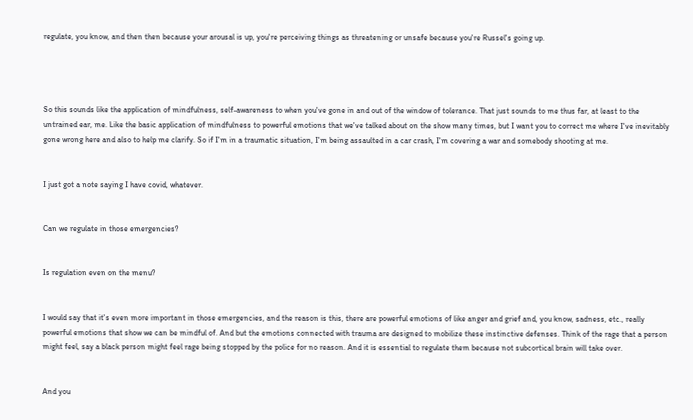regulate, you know, and then then because your arousal is up, you're perceiving things as threatening or unsafe because you're Russel's going up.




So this sounds like the application of mindfulness, self-awareness to when you've gone in and out of the window of tolerance. That just sounds to me thus far, at least to the untrained ear, me. Like the basic application of mindfulness to powerful emotions that we've talked about on the show many times, but I want you to correct me where I've inevitably gone wrong here and also to help me clarify. So if I'm in a traumatic situation, I'm being assaulted in a car crash, I'm covering a war and somebody shooting at me.


I just got a note saying I have covid, whatever.


Can we regulate in those emergencies?


Is regulation even on the menu?


I would say that it's even more important in those emergencies, and the reason is this, there are powerful emotions of like anger and grief and, you know, sadness, etc., really powerful emotions that show we can be mindful of. And but the emotions connected with trauma are designed to mobilize these instinctive defenses. Think of the rage that a person might feel, say a black person might feel rage being stopped by the police for no reason. And it is essential to regulate them because not subcortical brain will take over.


And you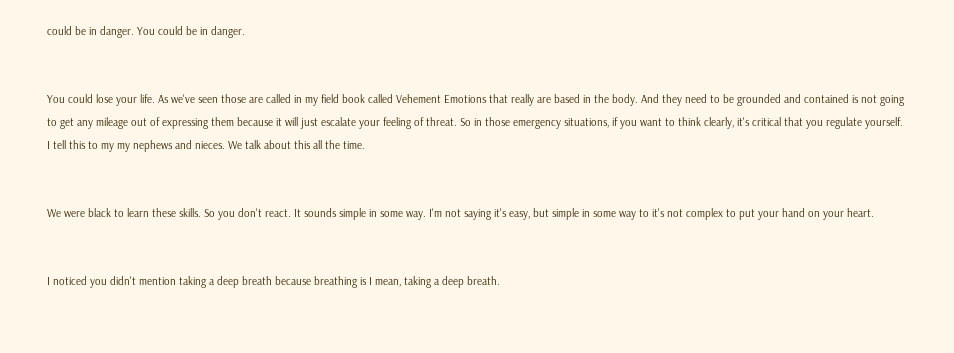could be in danger. You could be in danger.


You could lose your life. As we've seen those are called in my field book called Vehement Emotions that really are based in the body. And they need to be grounded and contained is not going to get any mileage out of expressing them because it will just escalate your feeling of threat. So in those emergency situations, if you want to think clearly, it's critical that you regulate yourself. I tell this to my my nephews and nieces. We talk about this all the time.


We were black to learn these skills. So you don't react. It sounds simple in some way. I'm not saying it's easy, but simple in some way to it's not complex to put your hand on your heart.


I noticed you didn't mention taking a deep breath because breathing is I mean, taking a deep breath.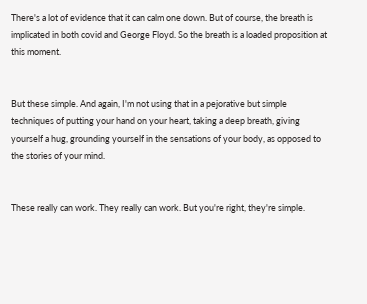There's a lot of evidence that it can calm one down. But of course, the breath is implicated in both covid and George Floyd. So the breath is a loaded proposition at this moment.


But these simple. And again, I'm not using that in a pejorative but simple techniques of putting your hand on your heart, taking a deep breath, giving yourself a hug, grounding yourself in the sensations of your body, as opposed to the stories of your mind.


These really can work. They really can work. But you're right, they're simple.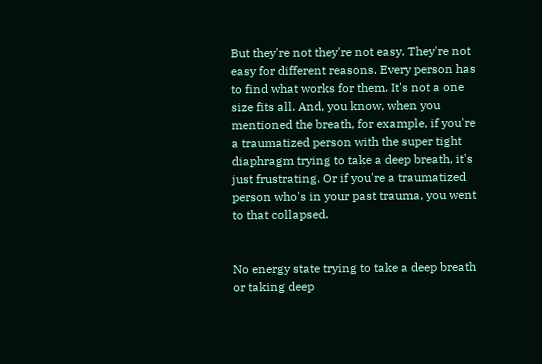But they're not they're not easy. They're not easy for different reasons. Every person has to find what works for them. It's not a one size fits all. And, you know, when you mentioned the breath, for example, if you're a traumatized person with the super tight diaphragm trying to take a deep breath, it's just frustrating. Or if you're a traumatized person who's in your past trauma, you went to that collapsed.


No energy state trying to take a deep breath or taking deep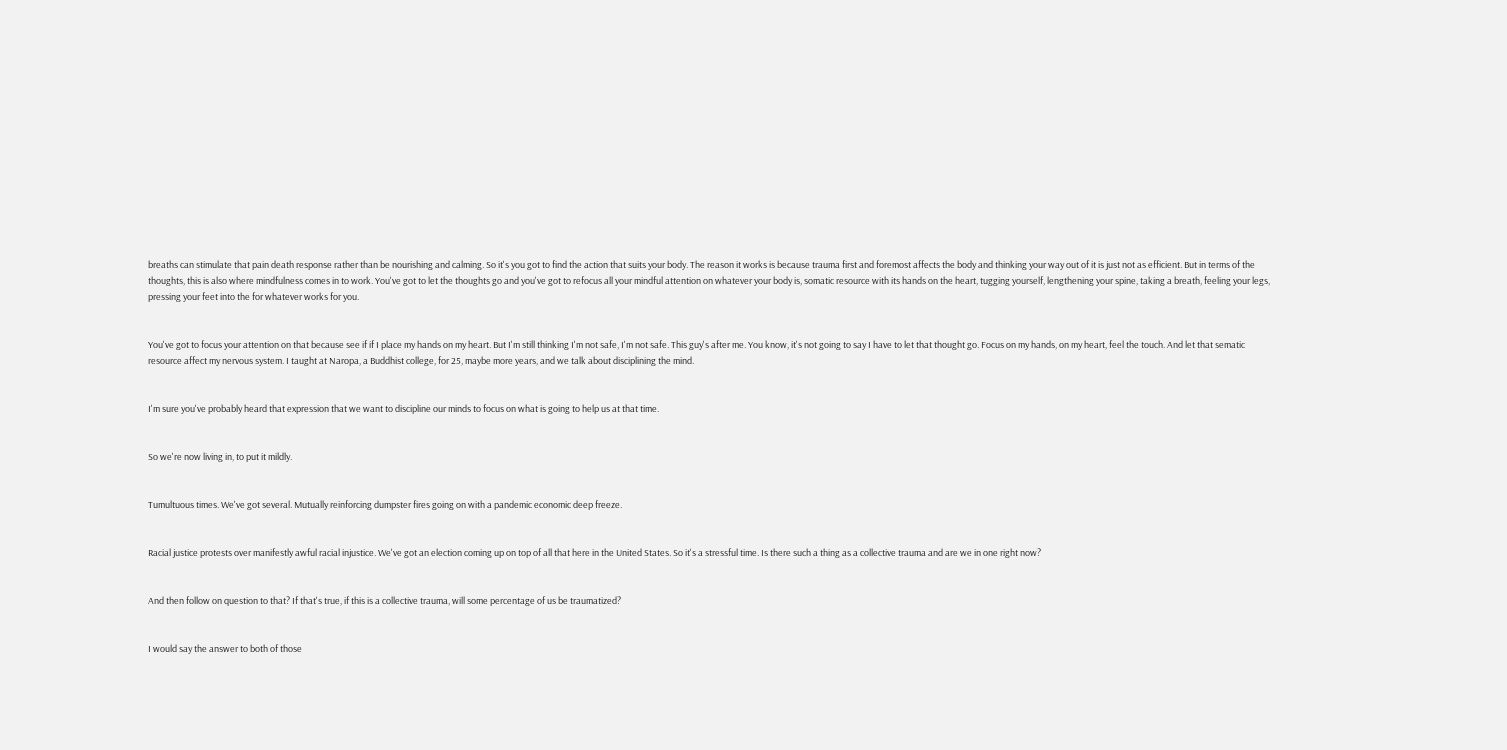breaths can stimulate that pain death response rather than be nourishing and calming. So it's you got to find the action that suits your body. The reason it works is because trauma first and foremost affects the body and thinking your way out of it is just not as efficient. But in terms of the thoughts, this is also where mindfulness comes in to work. You've got to let the thoughts go and you've got to refocus all your mindful attention on whatever your body is, somatic resource with its hands on the heart, tugging yourself, lengthening your spine, taking a breath, feeling your legs, pressing your feet into the for whatever works for you.


You've got to focus your attention on that because see if if I place my hands on my heart. But I'm still thinking I'm not safe, I'm not safe. This guy's after me. You know, it's not going to say I have to let that thought go. Focus on my hands, on my heart, feel the touch. And let that sematic resource affect my nervous system. I taught at Naropa, a Buddhist college, for 25, maybe more years, and we talk about disciplining the mind.


I'm sure you've probably heard that expression that we want to discipline our minds to focus on what is going to help us at that time.


So we're now living in, to put it mildly.


Tumultuous times. We've got several. Mutually reinforcing dumpster fires going on with a pandemic economic deep freeze.


Racial justice protests over manifestly awful racial injustice. We've got an election coming up on top of all that here in the United States. So it's a stressful time. Is there such a thing as a collective trauma and are we in one right now?


And then follow on question to that? If that's true, if this is a collective trauma, will some percentage of us be traumatized?


I would say the answer to both of those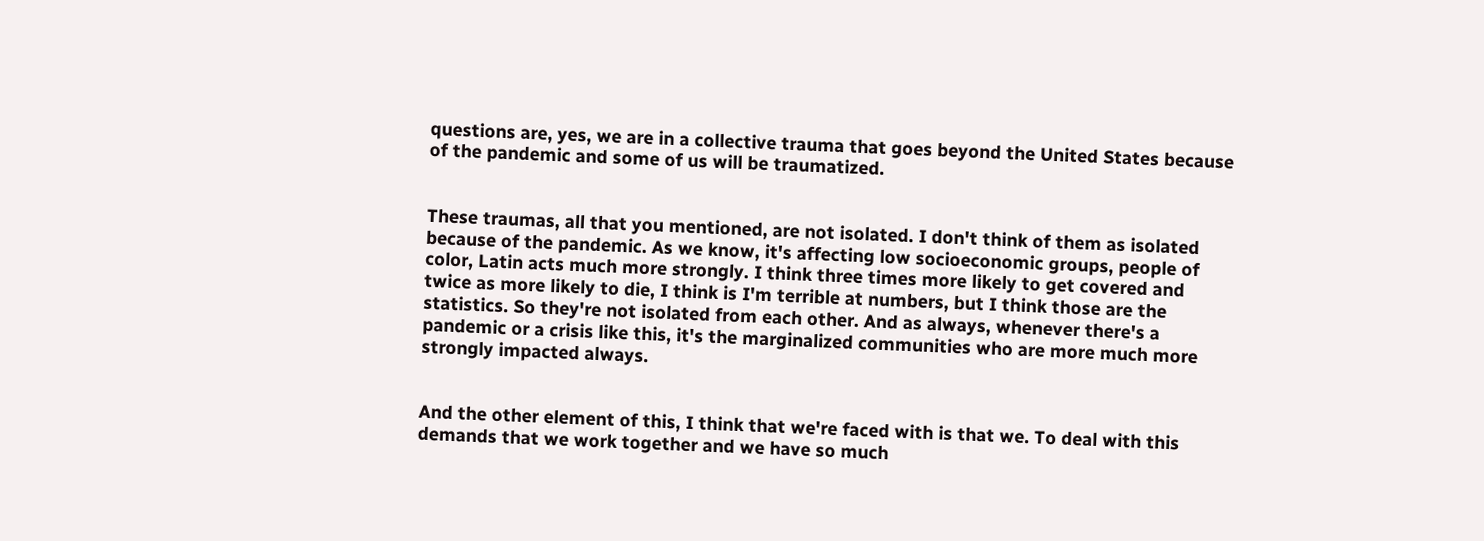questions are, yes, we are in a collective trauma that goes beyond the United States because of the pandemic and some of us will be traumatized.


These traumas, all that you mentioned, are not isolated. I don't think of them as isolated because of the pandemic. As we know, it's affecting low socioeconomic groups, people of color, Latin acts much more strongly. I think three times more likely to get covered and twice as more likely to die, I think is I'm terrible at numbers, but I think those are the statistics. So they're not isolated from each other. And as always, whenever there's a pandemic or a crisis like this, it's the marginalized communities who are more much more strongly impacted always.


And the other element of this, I think that we're faced with is that we. To deal with this demands that we work together and we have so much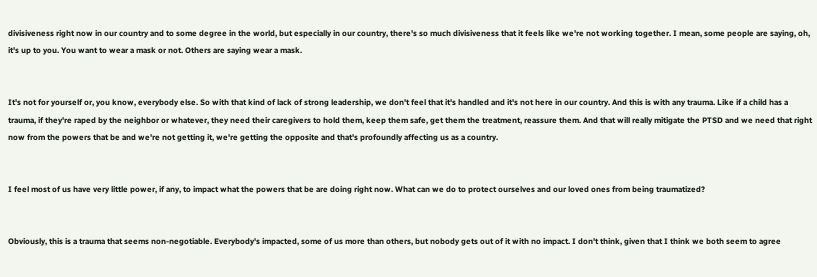divisiveness right now in our country and to some degree in the world, but especially in our country, there's so much divisiveness that it feels like we're not working together. I mean, some people are saying, oh, it's up to you. You want to wear a mask or not. Others are saying wear a mask.


It's not for yourself or, you know, everybody else. So with that kind of lack of strong leadership, we don't feel that it's handled and it's not here in our country. And this is with any trauma. Like if a child has a trauma, if they're raped by the neighbor or whatever, they need their caregivers to hold them, keep them safe, get them the treatment, reassure them. And that will really mitigate the PTSD and we need that right now from the powers that be and we're not getting it, we're getting the opposite and that's profoundly affecting us as a country.


I feel most of us have very little power, if any, to impact what the powers that be are doing right now. What can we do to protect ourselves and our loved ones from being traumatized?


Obviously, this is a trauma that seems non-negotiable. Everybody's impacted, some of us more than others, but nobody gets out of it with no impact. I don't think, given that I think we both seem to agree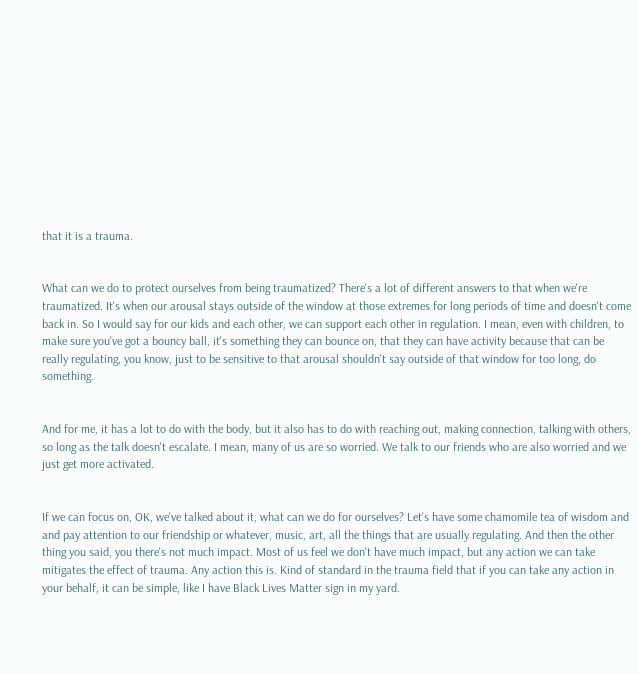that it is a trauma.


What can we do to protect ourselves from being traumatized? There's a lot of different answers to that when we're traumatized. It's when our arousal stays outside of the window at those extremes for long periods of time and doesn't come back in. So I would say for our kids and each other, we can support each other in regulation. I mean, even with children, to make sure you've got a bouncy ball, it's something they can bounce on, that they can have activity because that can be really regulating, you know, just to be sensitive to that arousal shouldn't say outside of that window for too long, do something.


And for me, it has a lot to do with the body, but it also has to do with reaching out, making connection, talking with others, so long as the talk doesn't escalate. I mean, many of us are so worried. We talk to our friends who are also worried and we just get more activated.


If we can focus on, OK, we've talked about it, what can we do for ourselves? Let's have some chamomile tea of wisdom and and pay attention to our friendship or whatever, music, art, all the things that are usually regulating. And then the other thing you said, you there's not much impact. Most of us feel we don't have much impact, but any action we can take mitigates the effect of trauma. Any action this is. Kind of standard in the trauma field that if you can take any action in your behalf, it can be simple, like I have Black Lives Matter sign in my yard.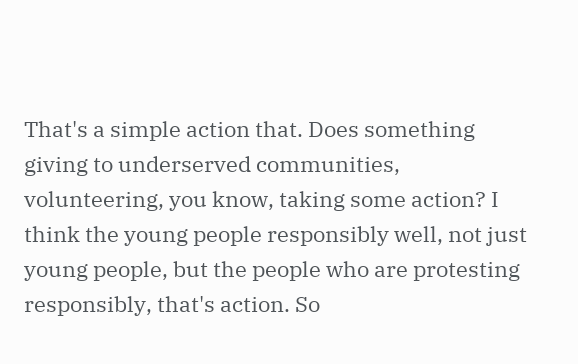That's a simple action that. Does something giving to underserved communities, volunteering, you know, taking some action? I think the young people responsibly well, not just young people, but the people who are protesting responsibly, that's action. So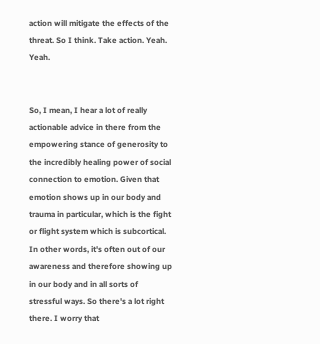action will mitigate the effects of the threat. So I think. Take action. Yeah. Yeah.


So, I mean, I hear a lot of really actionable advice in there from the empowering stance of generosity to the incredibly healing power of social connection to emotion. Given that emotion shows up in our body and trauma in particular, which is the fight or flight system which is subcortical. In other words, it's often out of our awareness and therefore showing up in our body and in all sorts of stressful ways. So there's a lot right there. I worry that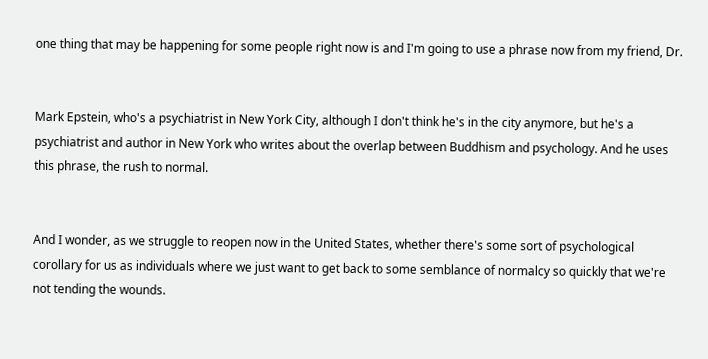one thing that may be happening for some people right now is and I'm going to use a phrase now from my friend, Dr.


Mark Epstein, who's a psychiatrist in New York City, although I don't think he's in the city anymore, but he's a psychiatrist and author in New York who writes about the overlap between Buddhism and psychology. And he uses this phrase, the rush to normal.


And I wonder, as we struggle to reopen now in the United States, whether there's some sort of psychological corollary for us as individuals where we just want to get back to some semblance of normalcy so quickly that we're not tending the wounds.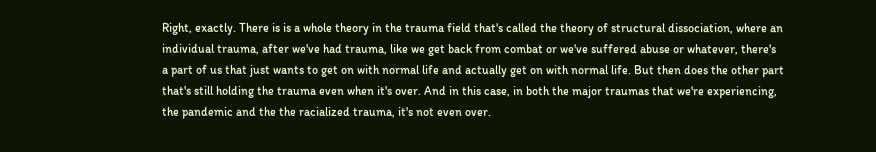Right, exactly. There is is a whole theory in the trauma field that's called the theory of structural dissociation, where an individual trauma, after we've had trauma, like we get back from combat or we've suffered abuse or whatever, there's a part of us that just wants to get on with normal life and actually get on with normal life. But then does the other part that's still holding the trauma even when it's over. And in this case, in both the major traumas that we're experiencing, the pandemic and the the racialized trauma, it's not even over.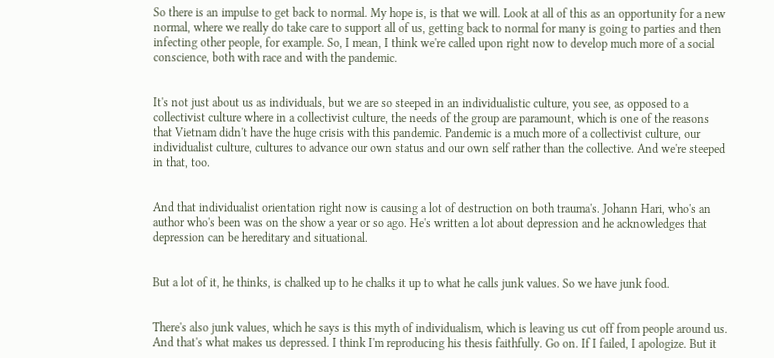So there is an impulse to get back to normal. My hope is, is that we will. Look at all of this as an opportunity for a new normal, where we really do take care to support all of us, getting back to normal for many is going to parties and then infecting other people, for example. So, I mean, I think we're called upon right now to develop much more of a social conscience, both with race and with the pandemic.


It's not just about us as individuals, but we are so steeped in an individualistic culture, you see, as opposed to a collectivist culture where in a collectivist culture, the needs of the group are paramount, which is one of the reasons that Vietnam didn't have the huge crisis with this pandemic. Pandemic is a much more of a collectivist culture, our individualist culture, cultures to advance our own status and our own self rather than the collective. And we're steeped in that, too.


And that individualist orientation right now is causing a lot of destruction on both trauma's. Johann Hari, who's an author who's been was on the show a year or so ago. He's written a lot about depression and he acknowledges that depression can be hereditary and situational.


But a lot of it, he thinks, is chalked up to he chalks it up to what he calls junk values. So we have junk food.


There's also junk values, which he says is this myth of individualism, which is leaving us cut off from people around us. And that's what makes us depressed. I think I'm reproducing his thesis faithfully. Go on. If I failed, I apologize. But it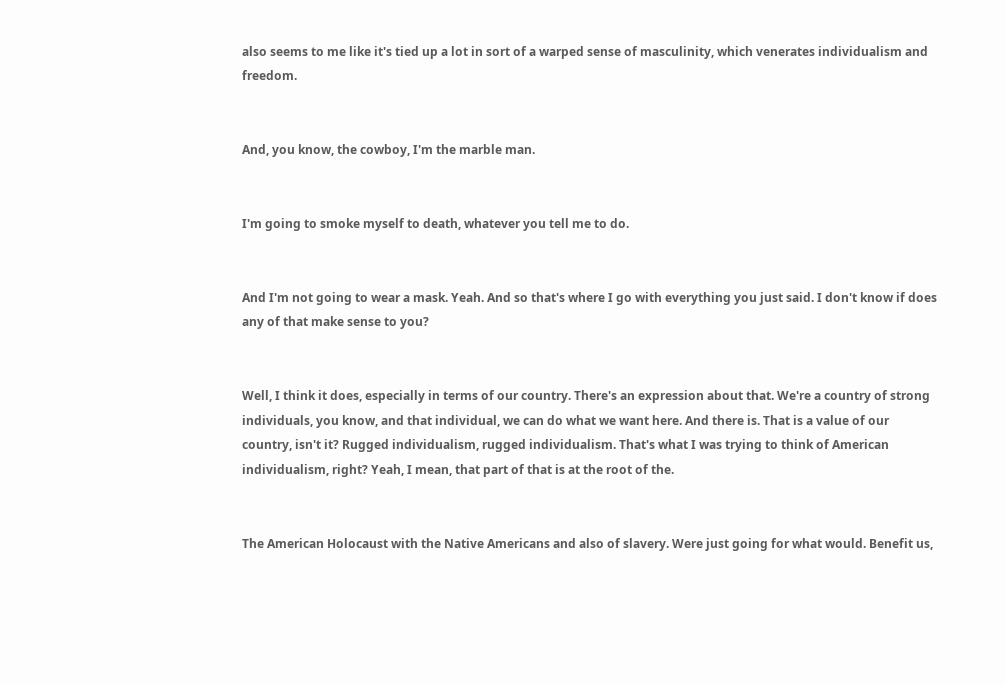also seems to me like it's tied up a lot in sort of a warped sense of masculinity, which venerates individualism and freedom.


And, you know, the cowboy, I'm the marble man.


I'm going to smoke myself to death, whatever you tell me to do.


And I'm not going to wear a mask. Yeah. And so that's where I go with everything you just said. I don't know if does any of that make sense to you?


Well, I think it does, especially in terms of our country. There's an expression about that. We're a country of strong individuals, you know, and that individual, we can do what we want here. And there is. That is a value of our country, isn't it? Rugged individualism, rugged individualism. That's what I was trying to think of American individualism, right? Yeah, I mean, that part of that is at the root of the.


The American Holocaust with the Native Americans and also of slavery. Were just going for what would. Benefit us,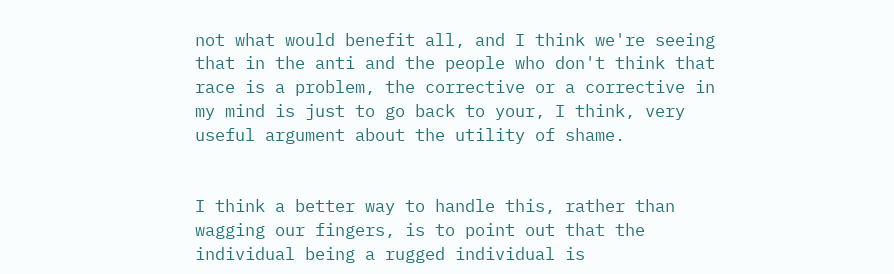not what would benefit all, and I think we're seeing that in the anti and the people who don't think that race is a problem, the corrective or a corrective in my mind is just to go back to your, I think, very useful argument about the utility of shame.


I think a better way to handle this, rather than wagging our fingers, is to point out that the individual being a rugged individual is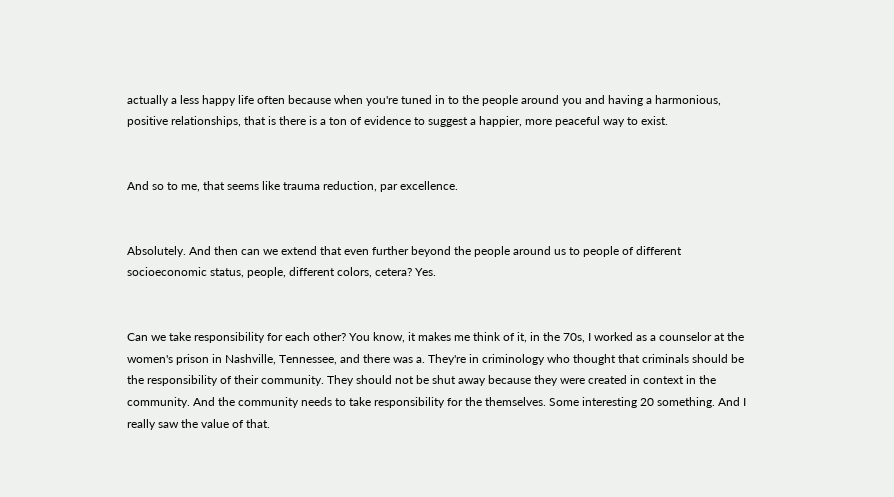actually a less happy life often because when you're tuned in to the people around you and having a harmonious, positive relationships, that is there is a ton of evidence to suggest a happier, more peaceful way to exist.


And so to me, that seems like trauma reduction, par excellence.


Absolutely. And then can we extend that even further beyond the people around us to people of different socioeconomic status, people, different colors, cetera? Yes.


Can we take responsibility for each other? You know, it makes me think of it, in the 70s, I worked as a counselor at the women's prison in Nashville, Tennessee, and there was a. They're in criminology who thought that criminals should be the responsibility of their community. They should not be shut away because they were created in context in the community. And the community needs to take responsibility for the themselves. Some interesting 20 something. And I really saw the value of that.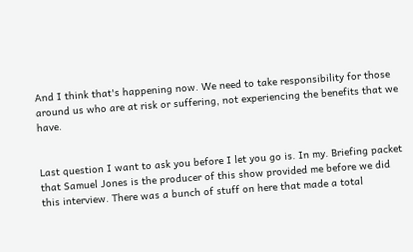And I think that's happening now. We need to take responsibility for those around us who are at risk or suffering, not experiencing the benefits that we have.


Last question I want to ask you before I let you go is. In my. Briefing packet that Samuel Jones is the producer of this show provided me before we did this interview. There was a bunch of stuff on here that made a total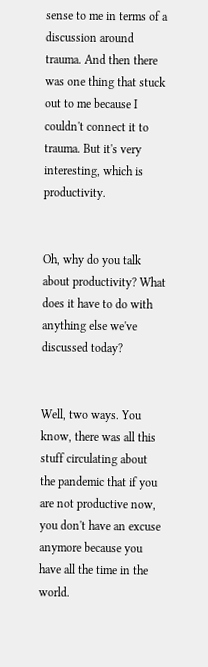sense to me in terms of a discussion around trauma. And then there was one thing that stuck out to me because I couldn't connect it to trauma. But it's very interesting, which is productivity.


Oh, why do you talk about productivity? What does it have to do with anything else we've discussed today?


Well, two ways. You know, there was all this stuff circulating about the pandemic that if you are not productive now, you don't have an excuse anymore because you have all the time in the world.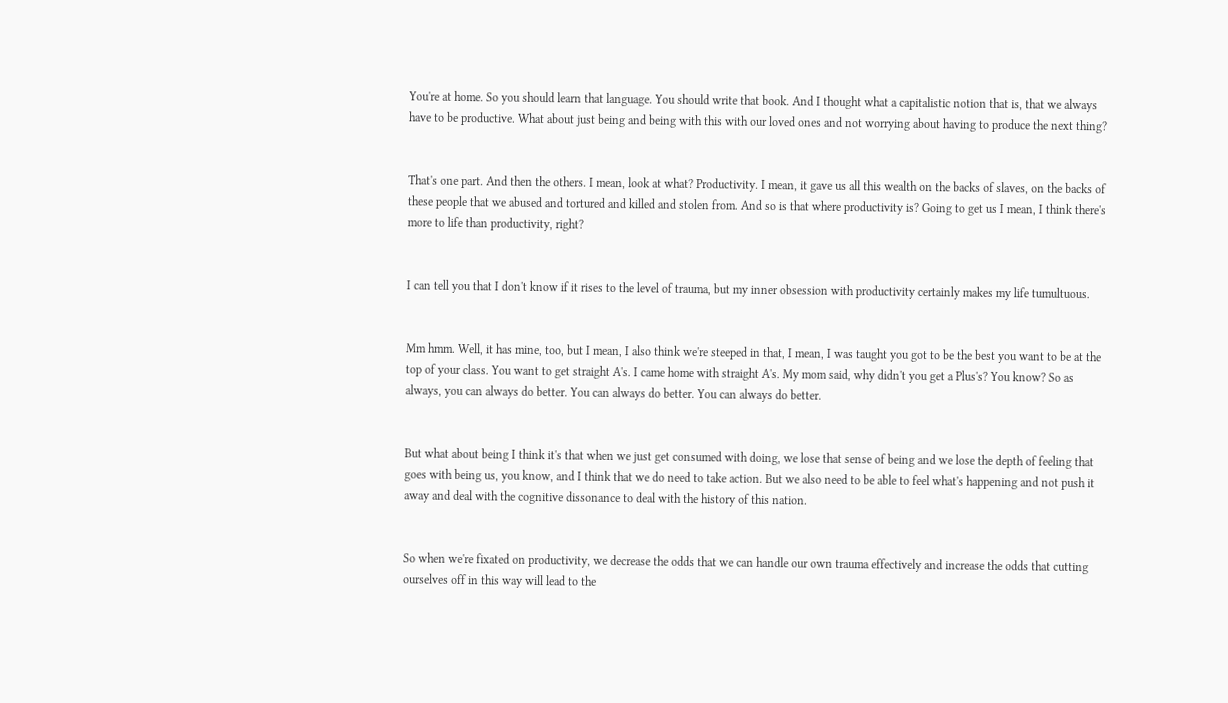You're at home. So you should learn that language. You should write that book. And I thought what a capitalistic notion that is, that we always have to be productive. What about just being and being with this with our loved ones and not worrying about having to produce the next thing?


That's one part. And then the others. I mean, look at what? Productivity. I mean, it gave us all this wealth on the backs of slaves, on the backs of these people that we abused and tortured and killed and stolen from. And so is that where productivity is? Going to get us I mean, I think there's more to life than productivity, right?


I can tell you that I don't know if it rises to the level of trauma, but my inner obsession with productivity certainly makes my life tumultuous.


Mm hmm. Well, it has mine, too, but I mean, I also think we're steeped in that, I mean, I was taught you got to be the best you want to be at the top of your class. You want to get straight A's. I came home with straight A's. My mom said, why didn't you get a Plus's? You know? So as always, you can always do better. You can always do better. You can always do better.


But what about being I think it's that when we just get consumed with doing, we lose that sense of being and we lose the depth of feeling that goes with being us, you know, and I think that we do need to take action. But we also need to be able to feel what's happening and not push it away and deal with the cognitive dissonance to deal with the history of this nation.


So when we're fixated on productivity, we decrease the odds that we can handle our own trauma effectively and increase the odds that cutting ourselves off in this way will lead to the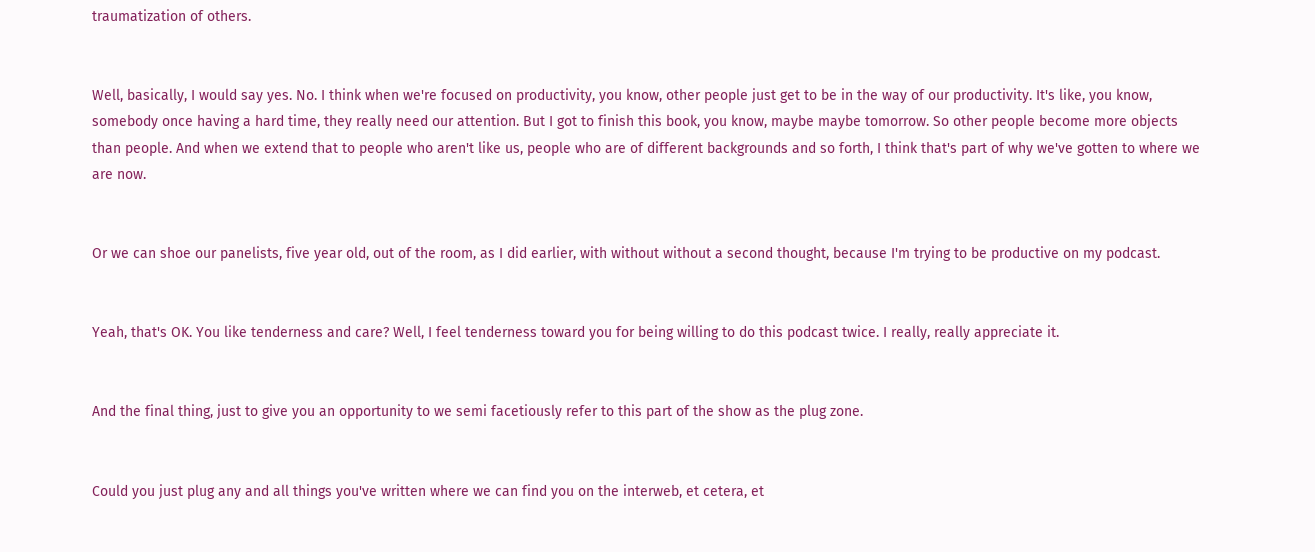traumatization of others.


Well, basically, I would say yes. No. I think when we're focused on productivity, you know, other people just get to be in the way of our productivity. It's like, you know, somebody once having a hard time, they really need our attention. But I got to finish this book, you know, maybe maybe tomorrow. So other people become more objects than people. And when we extend that to people who aren't like us, people who are of different backgrounds and so forth, I think that's part of why we've gotten to where we are now.


Or we can shoe our panelists, five year old, out of the room, as I did earlier, with without without a second thought, because I'm trying to be productive on my podcast.


Yeah, that's OK. You like tenderness and care? Well, I feel tenderness toward you for being willing to do this podcast twice. I really, really appreciate it.


And the final thing, just to give you an opportunity to we semi facetiously refer to this part of the show as the plug zone.


Could you just plug any and all things you've written where we can find you on the interweb, et cetera, et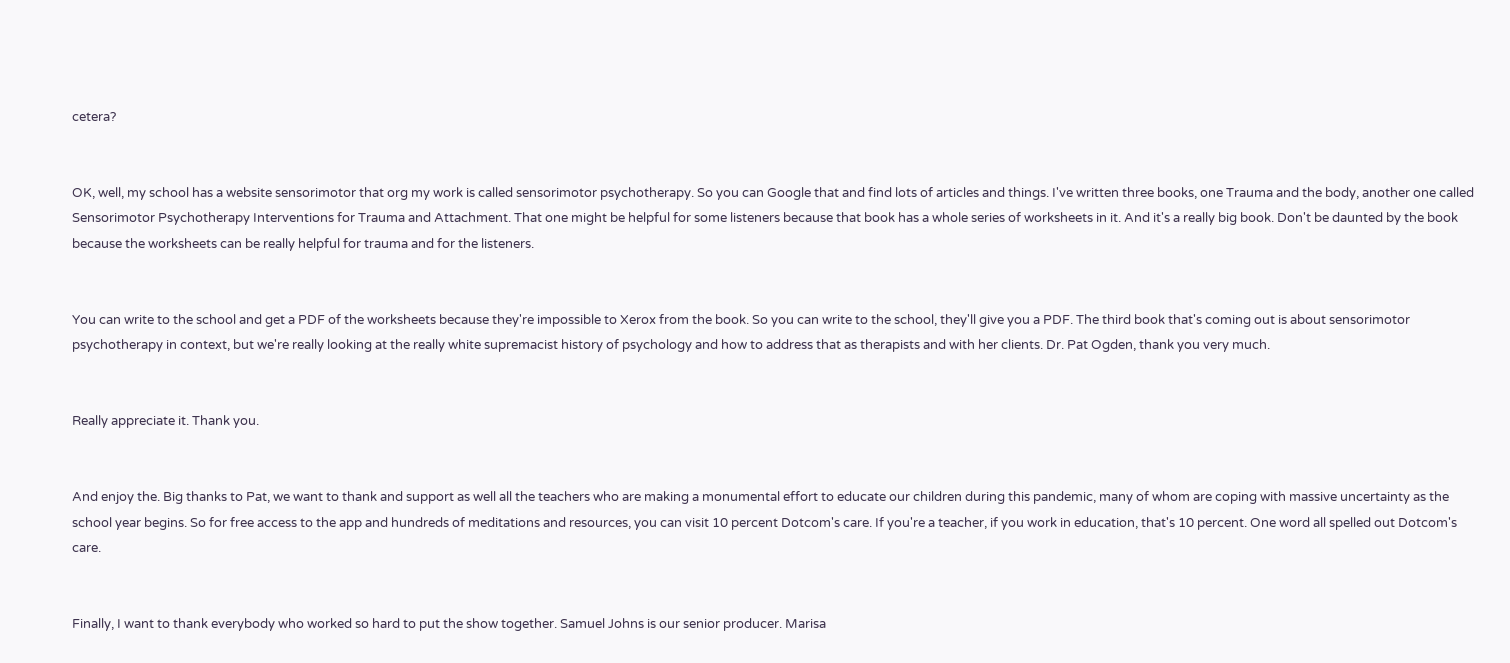cetera?


OK, well, my school has a website sensorimotor that org my work is called sensorimotor psychotherapy. So you can Google that and find lots of articles and things. I've written three books, one Trauma and the body, another one called Sensorimotor Psychotherapy Interventions for Trauma and Attachment. That one might be helpful for some listeners because that book has a whole series of worksheets in it. And it's a really big book. Don't be daunted by the book because the worksheets can be really helpful for trauma and for the listeners.


You can write to the school and get a PDF of the worksheets because they're impossible to Xerox from the book. So you can write to the school, they'll give you a PDF. The third book that's coming out is about sensorimotor psychotherapy in context, but we're really looking at the really white supremacist history of psychology and how to address that as therapists and with her clients. Dr. Pat Ogden, thank you very much.


Really appreciate it. Thank you.


And enjoy the. Big thanks to Pat, we want to thank and support as well all the teachers who are making a monumental effort to educate our children during this pandemic, many of whom are coping with massive uncertainty as the school year begins. So for free access to the app and hundreds of meditations and resources, you can visit 10 percent Dotcom's care. If you're a teacher, if you work in education, that's 10 percent. One word all spelled out Dotcom's care.


Finally, I want to thank everybody who worked so hard to put the show together. Samuel Johns is our senior producer. Marisa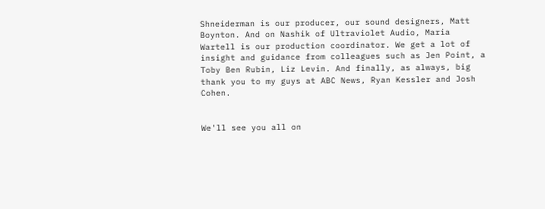Shneiderman is our producer, our sound designers, Matt Boynton. And on Nashik of Ultraviolet Audio, Maria Wartell is our production coordinator. We get a lot of insight and guidance from colleagues such as Jen Point, a Toby Ben Rubin, Liz Levin. And finally, as always, big thank you to my guys at ABC News, Ryan Kessler and Josh Cohen.


We'll see you all on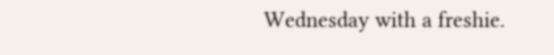Wednesday with a freshie.